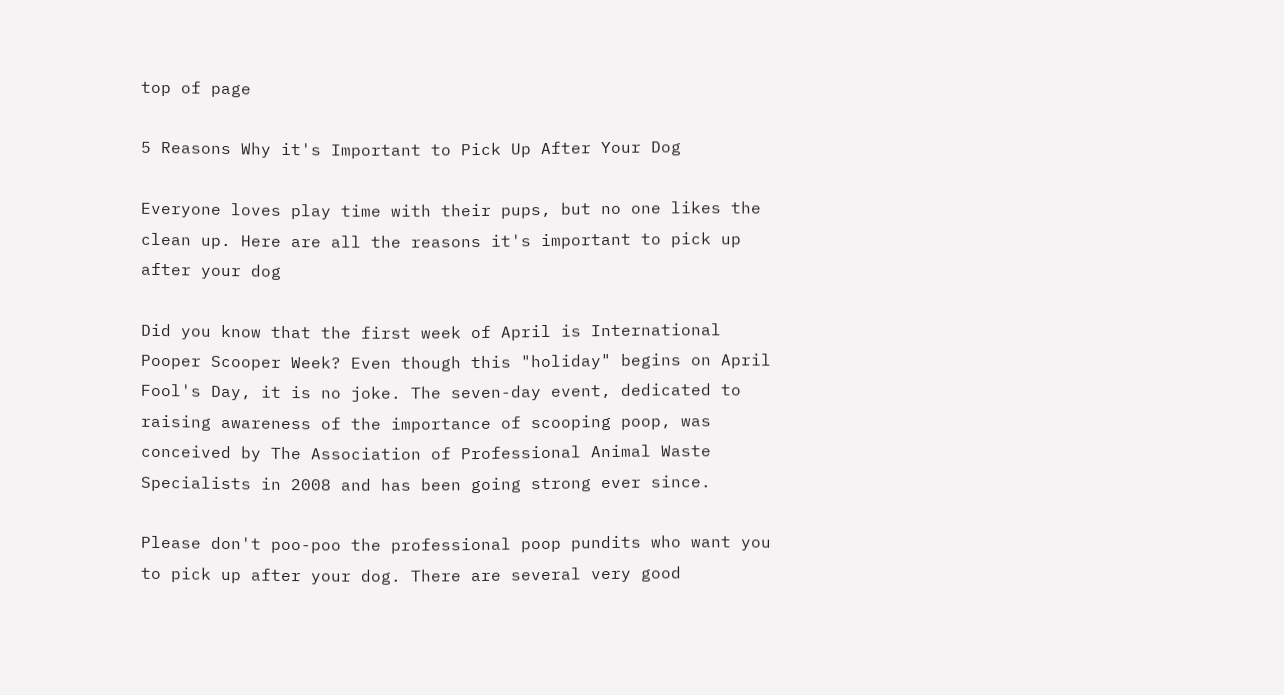top of page

5 Reasons Why it's Important to Pick Up After Your Dog

Everyone loves play time with their pups, but no one likes the clean up. Here are all the reasons it's important to pick up after your dog

Did you know that the first week of April is International Pooper Scooper Week? Even though this "holiday" begins on April Fool's Day, it is no joke. The seven-day event, dedicated to raising awareness of the importance of scooping poop, was conceived by The Association of Professional Animal Waste Specialists in 2008 and has been going strong ever since.

Please don't poo-poo the professional poop pundits who want you to pick up after your dog. There are several very good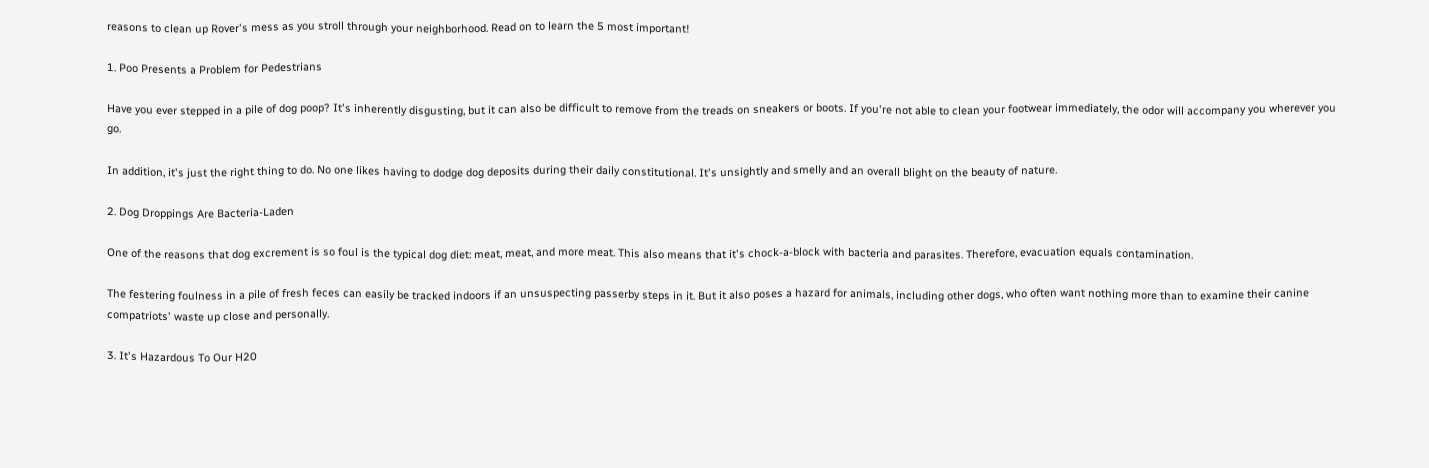reasons to clean up Rover's mess as you stroll through your neighborhood. Read on to learn the 5 most important!

1. Poo Presents a Problem for Pedestrians

Have you ever stepped in a pile of dog poop? It's inherently disgusting, but it can also be difficult to remove from the treads on sneakers or boots. If you're not able to clean your footwear immediately, the odor will accompany you wherever you go.

In addition, it's just the right thing to do. No one likes having to dodge dog deposits during their daily constitutional. It's unsightly and smelly and an overall blight on the beauty of nature.

2. Dog Droppings Are Bacteria-Laden

One of the reasons that dog excrement is so foul is the typical dog diet: meat, meat, and more meat. This also means that it's chock-a-block with bacteria and parasites. Therefore, evacuation equals contamination.

The festering foulness in a pile of fresh feces can easily be tracked indoors if an unsuspecting passerby steps in it. But it also poses a hazard for animals, including other dogs, who often want nothing more than to examine their canine compatriots' waste up close and personally.

3. It's Hazardous To Our H20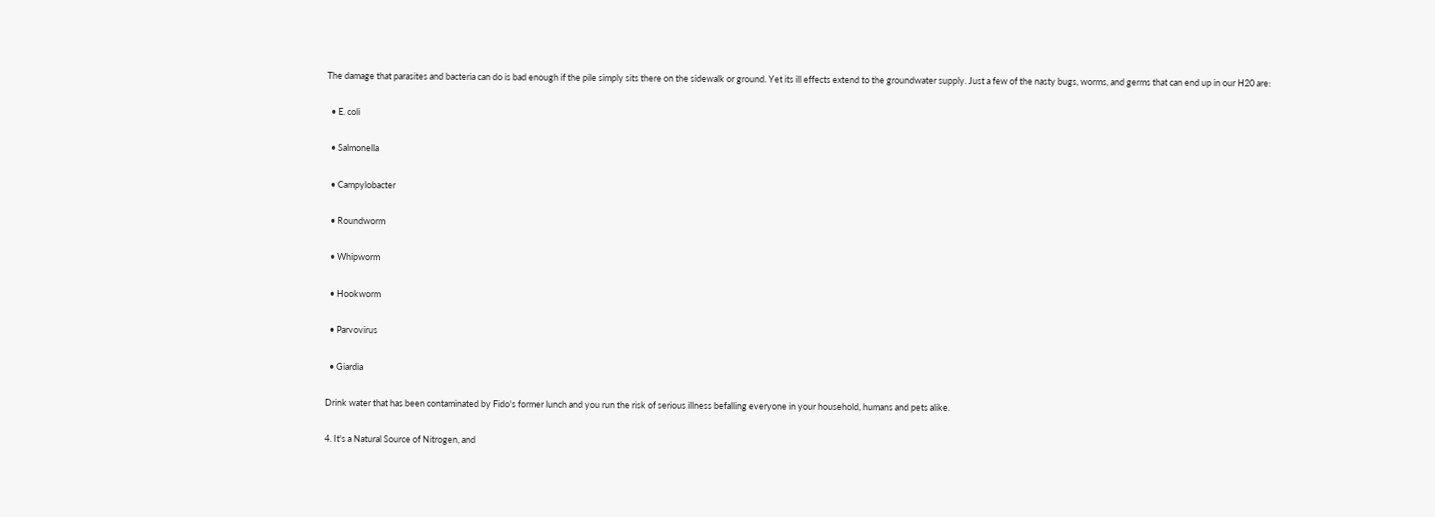The damage that parasites and bacteria can do is bad enough if the pile simply sits there on the sidewalk or ground. Yet its ill effects extend to the groundwater supply. Just a few of the nasty bugs, worms, and germs that can end up in our H20 are:

  • E. coli

  • Salmonella

  • Campylobacter

  • Roundworm

  • Whipworm

  • Hookworm

  • Parvovirus

  • Giardia

Drink water that has been contaminated by Fido's former lunch and you run the risk of serious illness befalling everyone in your household, humans and pets alike.

4. It's a Natural Source of Nitrogen, and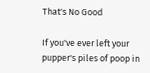That's No Good

If you've ever left your pupper's piles of poop in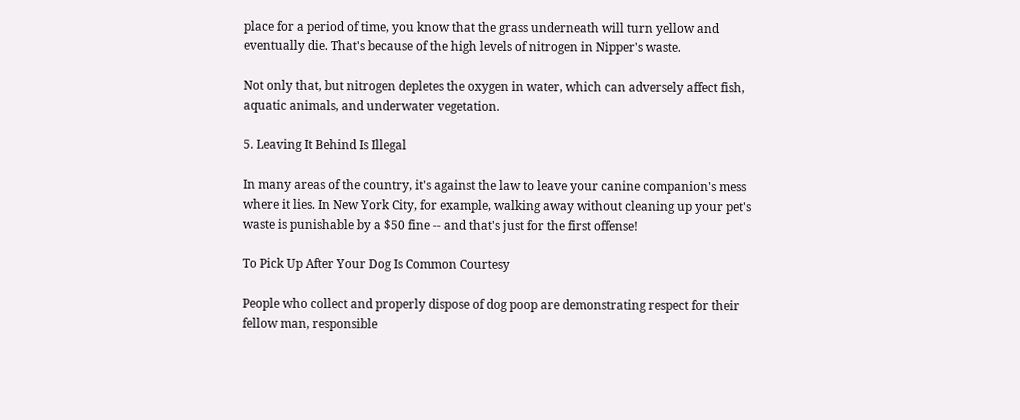place for a period of time, you know that the grass underneath will turn yellow and eventually die. That's because of the high levels of nitrogen in Nipper's waste.

Not only that, but nitrogen depletes the oxygen in water, which can adversely affect fish, aquatic animals, and underwater vegetation.

5. Leaving It Behind Is Illegal

In many areas of the country, it's against the law to leave your canine companion's mess where it lies. In New York City, for example, walking away without cleaning up your pet's waste is punishable by a $50 fine -- and that's just for the first offense!

To Pick Up After Your Dog Is Common Courtesy

People who collect and properly dispose of dog poop are demonstrating respect for their fellow man, responsible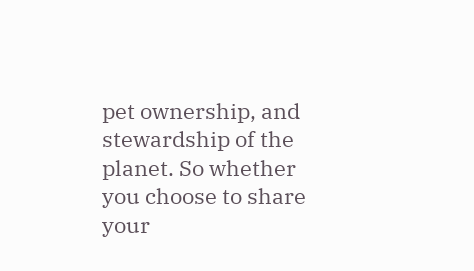pet ownership, and stewardship of the planet. So whether you choose to share your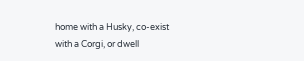home with a Husky, co-exist with a Corgi, or dwell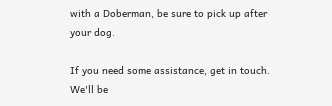with a Doberman, be sure to pick up after your dog.

If you need some assistance, get in touch. We'll be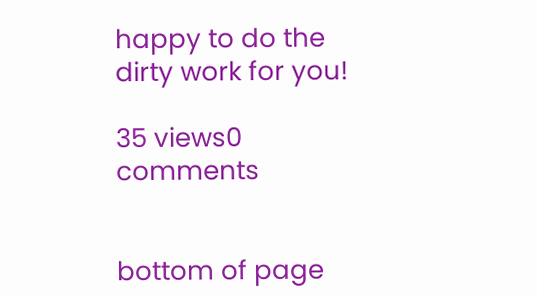happy to do the dirty work for you!

35 views0 comments


bottom of page